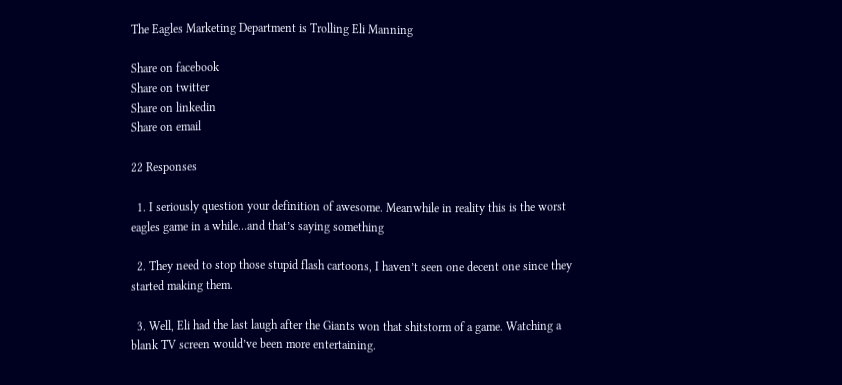The Eagles Marketing Department is Trolling Eli Manning

Share on facebook
Share on twitter
Share on linkedin
Share on email

22 Responses

  1. I seriously question your definition of awesome. Meanwhile in reality this is the worst eagles game in a while…and that’s saying something

  2. They need to stop those stupid flash cartoons, I haven’t seen one decent one since they started making them.

  3. Well, Eli had the last laugh after the Giants won that shitstorm of a game. Watching a blank TV screen would’ve been more entertaining.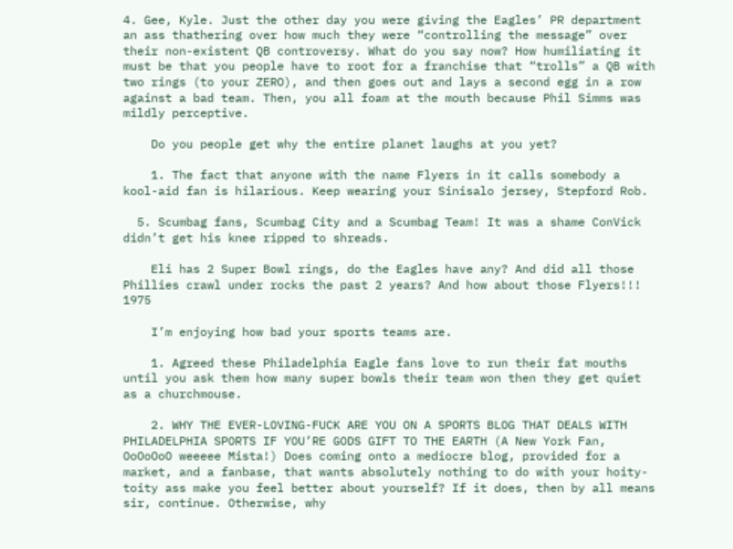4. Gee, Kyle. Just the other day you were giving the Eagles’ PR department an ass thathering over how much they were “controlling the message” over their non-existent QB controversy. What do you say now? How humiliating it must be that you people have to root for a franchise that “trolls” a QB with two rings (to your ZERO), and then goes out and lays a second egg in a row against a bad team. Then, you all foam at the mouth because Phil Simms was mildly perceptive.

    Do you people get why the entire planet laughs at you yet?

    1. The fact that anyone with the name Flyers in it calls somebody a kool-aid fan is hilarious. Keep wearing your Sinisalo jersey, Stepford Rob.

  5. Scumbag fans, Scumbag City and a Scumbag Team! It was a shame ConVick didn’t get his knee ripped to shreads.

    Eli has 2 Super Bowl rings, do the Eagles have any? And did all those Phillies crawl under rocks the past 2 years? And how about those Flyers!!! 1975

    I’m enjoying how bad your sports teams are.

    1. Agreed these Philadelphia Eagle fans love to run their fat mouths until you ask them how many super bowls their team won then they get quiet as a churchmouse.

    2. WHY THE EVER-LOVING-FUCK ARE YOU ON A SPORTS BLOG THAT DEALS WITH PHILADELPHIA SPORTS IF YOU’RE GODS GIFT TO THE EARTH (A New York Fan, OoOoOoO weeeee Mista!) Does coming onto a mediocre blog, provided for a market, and a fanbase, that wants absolutely nothing to do with your hoity-toity ass make you feel better about yourself? If it does, then by all means sir, continue. Otherwise, why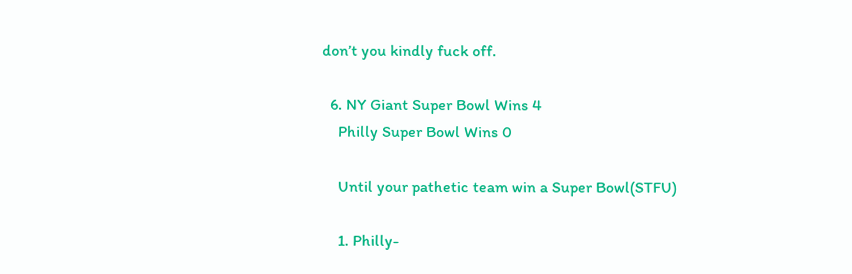don’t you kindly fuck off.

  6. NY Giant Super Bowl Wins 4
    Philly Super Bowl Wins 0

    Until your pathetic team win a Super Bowl(STFU)

    1. Philly-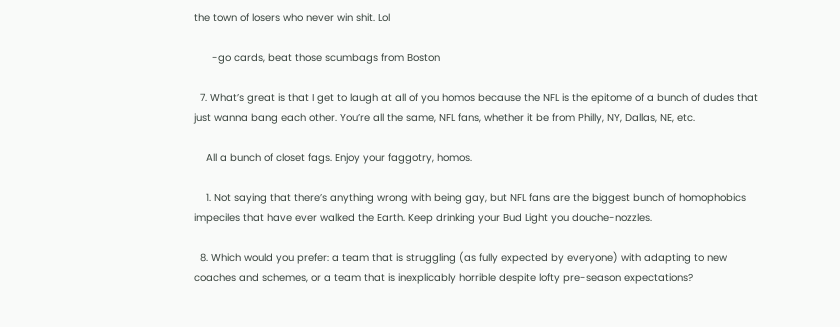the town of losers who never win shit. Lol

      -go cards, beat those scumbags from Boston

  7. What’s great is that I get to laugh at all of you homos because the NFL is the epitome of a bunch of dudes that just wanna bang each other. You’re all the same, NFL fans, whether it be from Philly, NY, Dallas, NE, etc.

    All a bunch of closet fags. Enjoy your faggotry, homos.

    1. Not saying that there’s anything wrong with being gay, but NFL fans are the biggest bunch of homophobics impeciles that have ever walked the Earth. Keep drinking your Bud Light you douche-nozzles.

  8. Which would you prefer: a team that is struggling (as fully expected by everyone) with adapting to new coaches and schemes, or a team that is inexplicably horrible despite lofty pre-season expectations?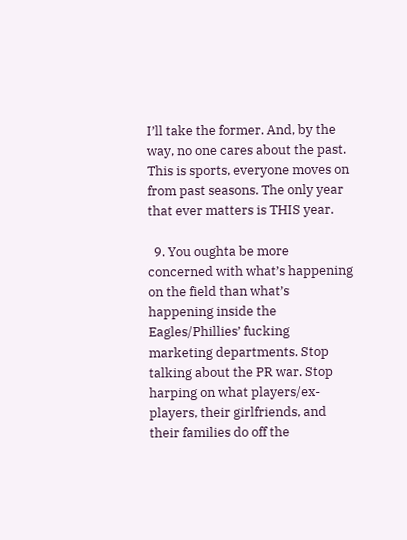I’ll take the former. And, by the way, no one cares about the past. This is sports, everyone moves on from past seasons. The only year that ever matters is THIS year.

  9. You oughta be more concerned with what’s happening on the field than what’s happening inside the Eagles/Phillies’ fucking marketing departments. Stop talking about the PR war. Stop harping on what players/ex-players, their girlfriends, and their families do off the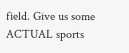field. Give us some ACTUAL sports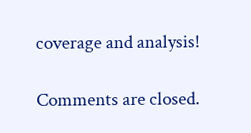coverage and analysis!

Comments are closed.